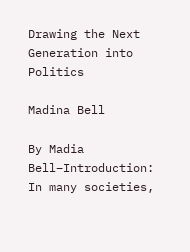Drawing the Next Generation into Politics

Madina Bell

By Madia Bell–Introduction: In many societies,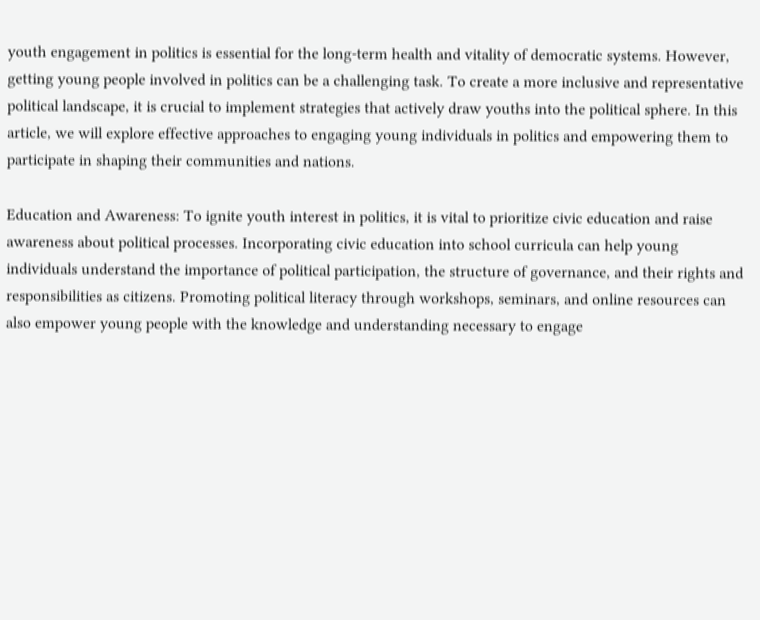youth engagement in politics is essential for the long-term health and vitality of democratic systems. However, getting young people involved in politics can be a challenging task. To create a more inclusive and representative political landscape, it is crucial to implement strategies that actively draw youths into the political sphere. In this article, we will explore effective approaches to engaging young individuals in politics and empowering them to participate in shaping their communities and nations.

Education and Awareness: To ignite youth interest in politics, it is vital to prioritize civic education and raise awareness about political processes. Incorporating civic education into school curricula can help young individuals understand the importance of political participation, the structure of governance, and their rights and responsibilities as citizens. Promoting political literacy through workshops, seminars, and online resources can also empower young people with the knowledge and understanding necessary to engage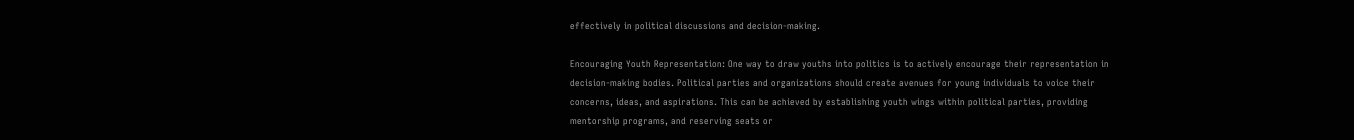effectively in political discussions and decision-making.

Encouraging Youth Representation: One way to draw youths into politics is to actively encourage their representation in decision-making bodies. Political parties and organizations should create avenues for young individuals to voice their concerns, ideas, and aspirations. This can be achieved by establishing youth wings within political parties, providing mentorship programs, and reserving seats or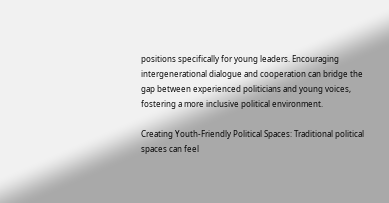positions specifically for young leaders. Encouraging intergenerational dialogue and cooperation can bridge the gap between experienced politicians and young voices, fostering a more inclusive political environment.

Creating Youth-Friendly Political Spaces: Traditional political spaces can feel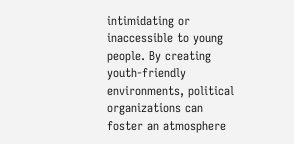intimidating or inaccessible to young people. By creating youth-friendly environments, political organizations can foster an atmosphere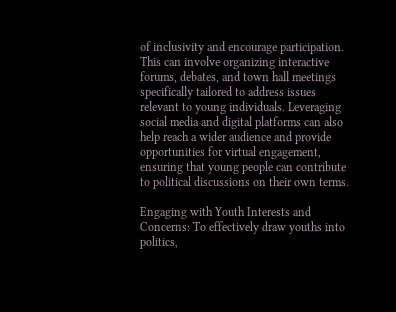of inclusivity and encourage participation. This can involve organizing interactive forums, debates, and town hall meetings specifically tailored to address issues relevant to young individuals. Leveraging social media and digital platforms can also help reach a wider audience and provide opportunities for virtual engagement, ensuring that young people can contribute to political discussions on their own terms.

Engaging with Youth Interests and Concerns: To effectively draw youths into politics,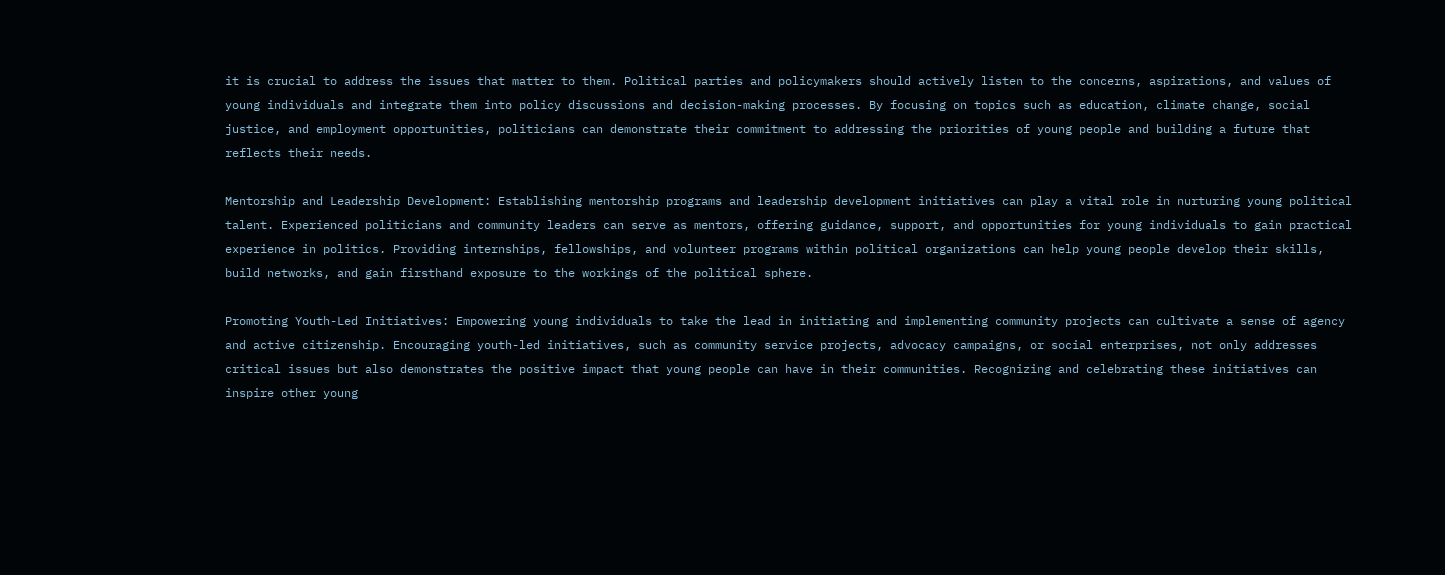it is crucial to address the issues that matter to them. Political parties and policymakers should actively listen to the concerns, aspirations, and values of young individuals and integrate them into policy discussions and decision-making processes. By focusing on topics such as education, climate change, social justice, and employment opportunities, politicians can demonstrate their commitment to addressing the priorities of young people and building a future that reflects their needs.

Mentorship and Leadership Development: Establishing mentorship programs and leadership development initiatives can play a vital role in nurturing young political talent. Experienced politicians and community leaders can serve as mentors, offering guidance, support, and opportunities for young individuals to gain practical experience in politics. Providing internships, fellowships, and volunteer programs within political organizations can help young people develop their skills, build networks, and gain firsthand exposure to the workings of the political sphere.

Promoting Youth-Led Initiatives: Empowering young individuals to take the lead in initiating and implementing community projects can cultivate a sense of agency and active citizenship. Encouraging youth-led initiatives, such as community service projects, advocacy campaigns, or social enterprises, not only addresses critical issues but also demonstrates the positive impact that young people can have in their communities. Recognizing and celebrating these initiatives can inspire other young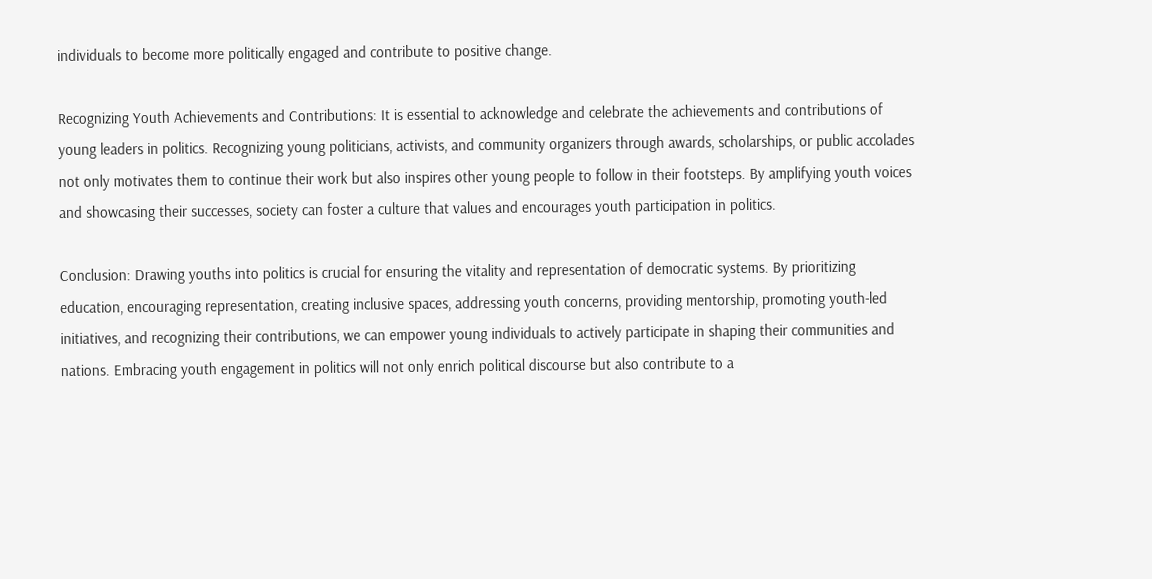individuals to become more politically engaged and contribute to positive change.

Recognizing Youth Achievements and Contributions: It is essential to acknowledge and celebrate the achievements and contributions of young leaders in politics. Recognizing young politicians, activists, and community organizers through awards, scholarships, or public accolades not only motivates them to continue their work but also inspires other young people to follow in their footsteps. By amplifying youth voices and showcasing their successes, society can foster a culture that values and encourages youth participation in politics.

Conclusion: Drawing youths into politics is crucial for ensuring the vitality and representation of democratic systems. By prioritizing education, encouraging representation, creating inclusive spaces, addressing youth concerns, providing mentorship, promoting youth-led initiatives, and recognizing their contributions, we can empower young individuals to actively participate in shaping their communities and nations. Embracing youth engagement in politics will not only enrich political discourse but also contribute to a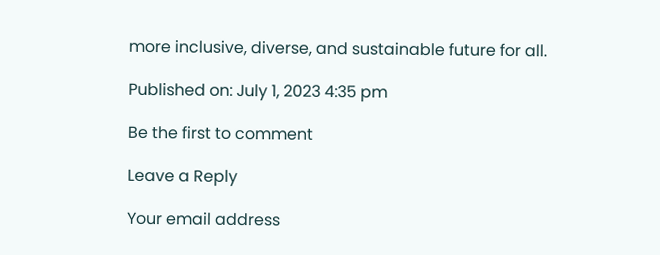more inclusive, diverse, and sustainable future for all.

Published on: July 1, 2023 4:35 pm

Be the first to comment

Leave a Reply

Your email address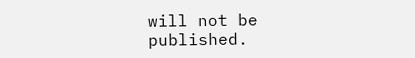will not be published.